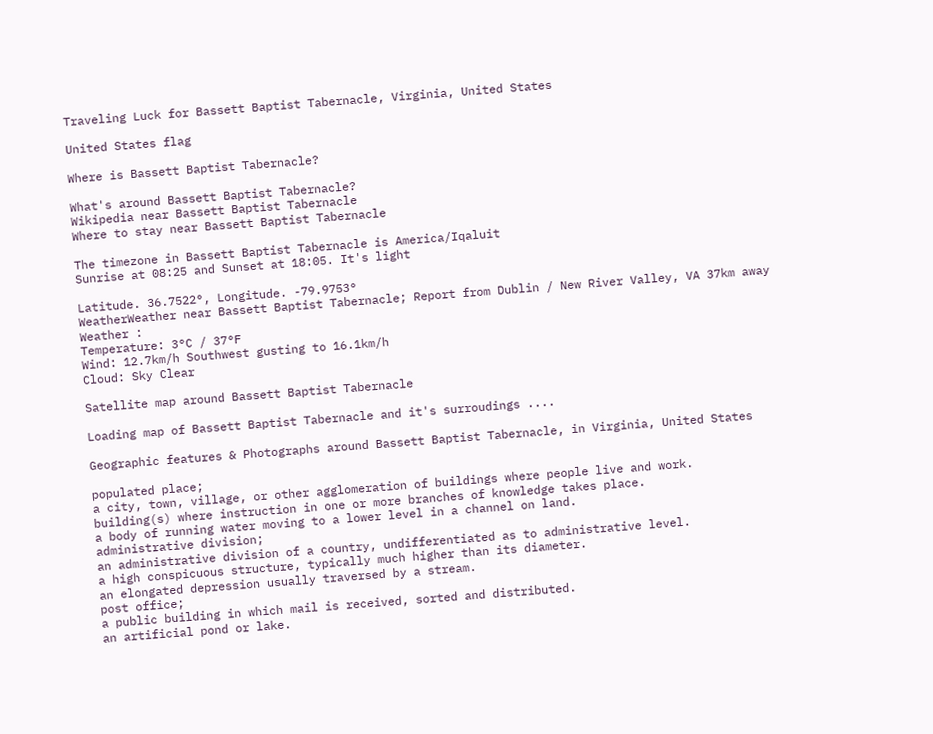Traveling Luck for Bassett Baptist Tabernacle, Virginia, United States

United States flag

Where is Bassett Baptist Tabernacle?

What's around Bassett Baptist Tabernacle?
Wikipedia near Bassett Baptist Tabernacle
Where to stay near Bassett Baptist Tabernacle

The timezone in Bassett Baptist Tabernacle is America/Iqaluit
Sunrise at 08:25 and Sunset at 18:05. It's light

Latitude. 36.7522°, Longitude. -79.9753°
WeatherWeather near Bassett Baptist Tabernacle; Report from Dublin / New River Valley, VA 37km away
Weather :
Temperature: 3°C / 37°F
Wind: 12.7km/h Southwest gusting to 16.1km/h
Cloud: Sky Clear

Satellite map around Bassett Baptist Tabernacle

Loading map of Bassett Baptist Tabernacle and it's surroudings ....

Geographic features & Photographs around Bassett Baptist Tabernacle, in Virginia, United States

populated place;
a city, town, village, or other agglomeration of buildings where people live and work.
building(s) where instruction in one or more branches of knowledge takes place.
a body of running water moving to a lower level in a channel on land.
administrative division;
an administrative division of a country, undifferentiated as to administrative level.
a high conspicuous structure, typically much higher than its diameter.
an elongated depression usually traversed by a stream.
post office;
a public building in which mail is received, sorted and distributed.
an artificial pond or lake.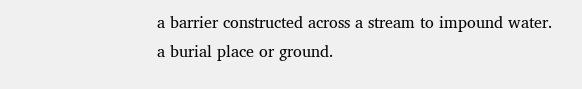a barrier constructed across a stream to impound water.
a burial place or ground.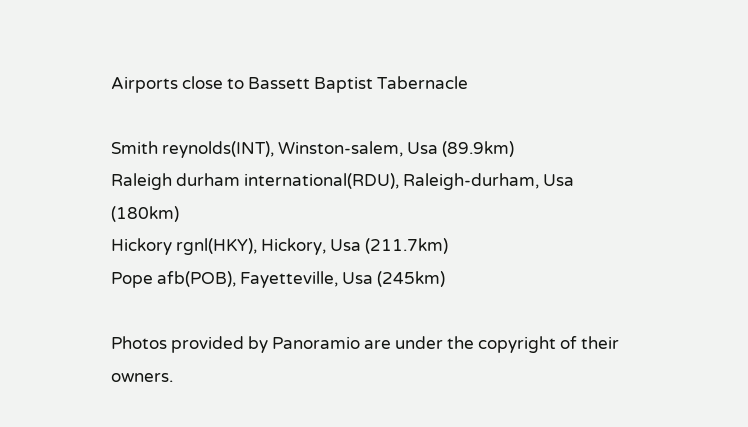Airports close to Bassett Baptist Tabernacle

Smith reynolds(INT), Winston-salem, Usa (89.9km)
Raleigh durham international(RDU), Raleigh-durham, Usa (180km)
Hickory rgnl(HKY), Hickory, Usa (211.7km)
Pope afb(POB), Fayetteville, Usa (245km)

Photos provided by Panoramio are under the copyright of their owners.